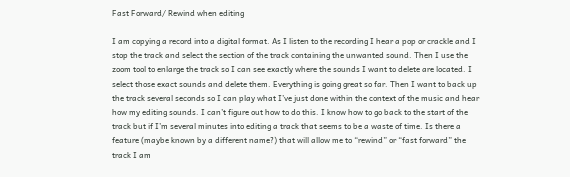Fast Forward/ Rewind when editing

I am copying a record into a digital format. As I listen to the recording I hear a pop or crackle and I stop the track and select the section of the track containing the unwanted sound. Then I use the zoom tool to enlarge the track so I can see exactly where the sounds I want to delete are located. I select those exact sounds and delete them. Everything is going great so far. Then I want to back up the track several seconds so I can play what I’ve just done within the context of the music and hear how my editing sounds. I can’t figure out how to do this. I know how to go back to the start of the track but if I’m several minutes into editing a track that seems to be a waste of time. Is there a feature (maybe known by a different name?) that will allow me to “rewind” or “fast forward” the track I am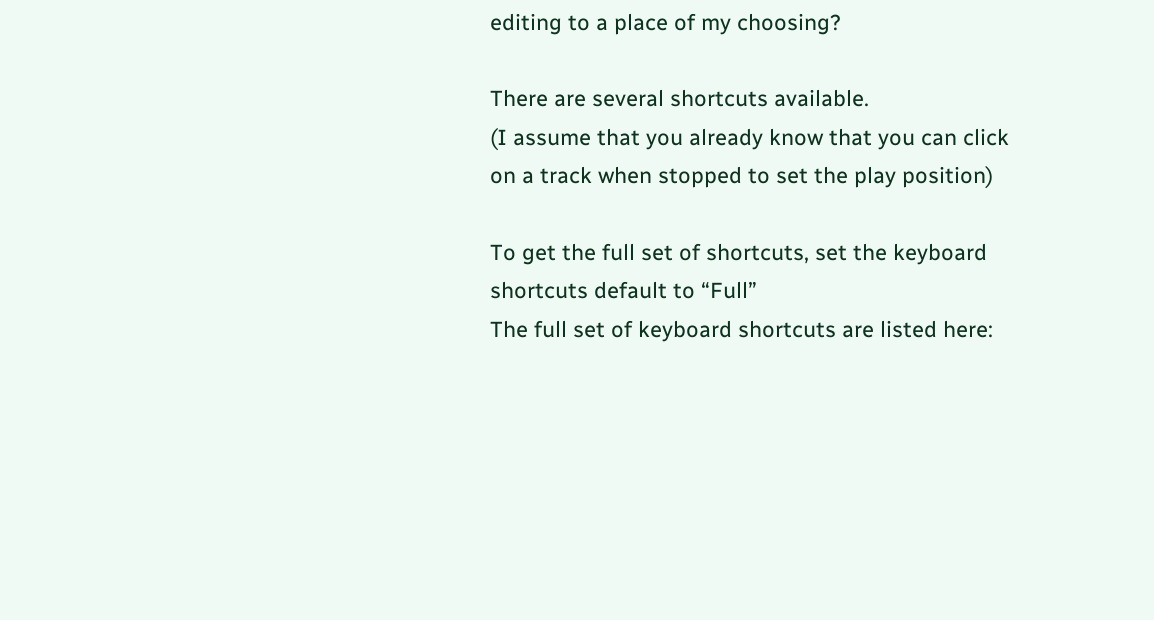editing to a place of my choosing?

There are several shortcuts available.
(I assume that you already know that you can click on a track when stopped to set the play position)

To get the full set of shortcuts, set the keyboard shortcuts default to “Full”
The full set of keyboard shortcuts are listed here: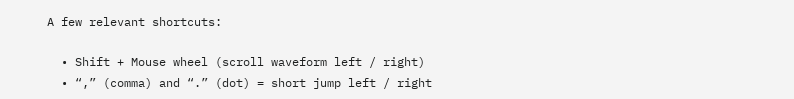A few relevant shortcuts:

  • Shift + Mouse wheel (scroll waveform left / right)
  • “,” (comma) and “.” (dot) = short jump left / right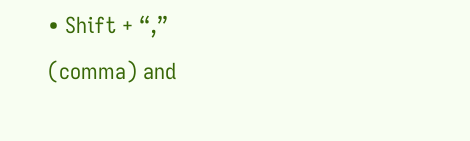• Shift + “,” (comma) and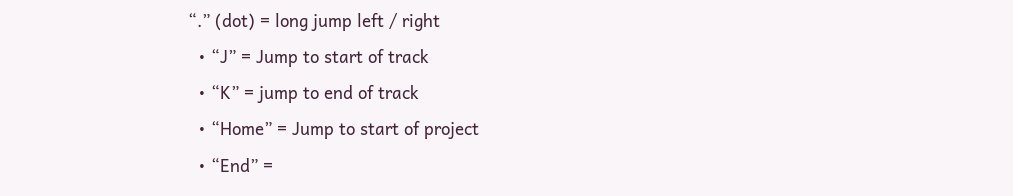“.” (dot) = long jump left / right
  • “J” = Jump to start of track
  • “K” = jump to end of track
  • “Home” = Jump to start of project
  • “End” =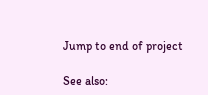Jump to end of project

See also: